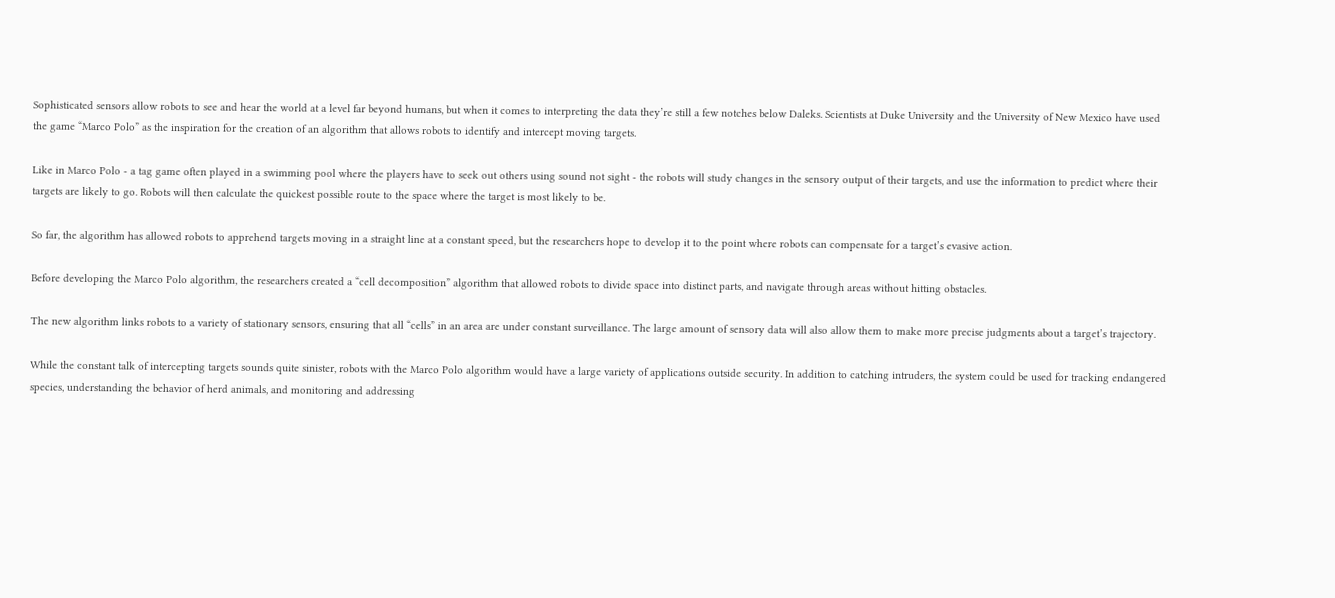Sophisticated sensors allow robots to see and hear the world at a level far beyond humans, but when it comes to interpreting the data they’re still a few notches below Daleks. Scientists at Duke University and the University of New Mexico have used the game “Marco Polo” as the inspiration for the creation of an algorithm that allows robots to identify and intercept moving targets.

Like in Marco Polo - a tag game often played in a swimming pool where the players have to seek out others using sound not sight - the robots will study changes in the sensory output of their targets, and use the information to predict where their targets are likely to go. Robots will then calculate the quickest possible route to the space where the target is most likely to be.

So far, the algorithm has allowed robots to apprehend targets moving in a straight line at a constant speed, but the researchers hope to develop it to the point where robots can compensate for a target’s evasive action.

Before developing the Marco Polo algorithm, the researchers created a “cell decomposition” algorithm that allowed robots to divide space into distinct parts, and navigate through areas without hitting obstacles.

The new algorithm links robots to a variety of stationary sensors, ensuring that all “cells” in an area are under constant surveillance. The large amount of sensory data will also allow them to make more precise judgments about a target’s trajectory.

While the constant talk of intercepting targets sounds quite sinister, robots with the Marco Polo algorithm would have a large variety of applications outside security. In addition to catching intruders, the system could be used for tracking endangered species, understanding the behavior of herd animals, and monitoring and addressing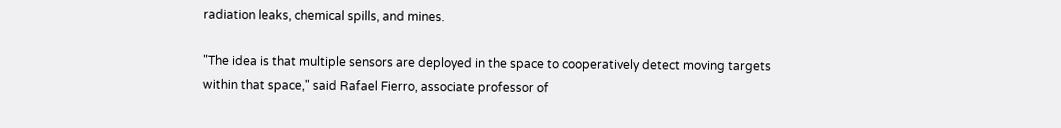radiation leaks, chemical spills, and mines.

"The idea is that multiple sensors are deployed in the space to cooperatively detect moving targets within that space," said Rafael Fierro, associate professor of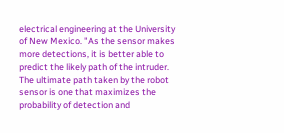electrical engineering at the University of New Mexico. "As the sensor makes more detections, it is better able to predict the likely path of the intruder. The ultimate path taken by the robot sensor is one that maximizes the probability of detection and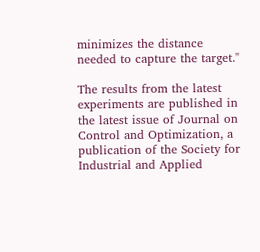minimizes the distance needed to capture the target."

The results from the latest experiments are published in the latest issue of Journal on Control and Optimization, a publication of the Society for Industrial and Applied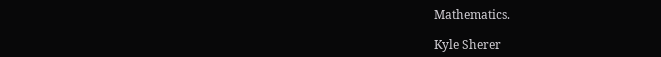Mathematics.

Kyle Sherer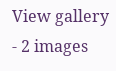View gallery - 2 images